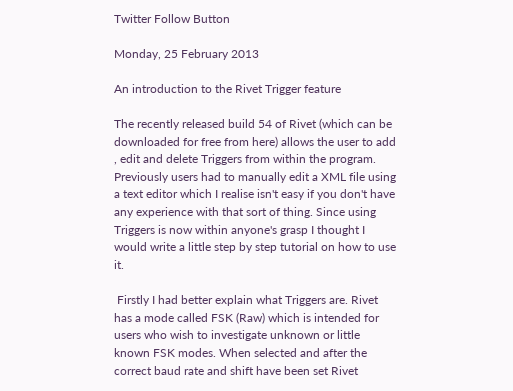Twitter Follow Button

Monday, 25 February 2013

An introduction to the Rivet Trigger feature

The recently released build 54 of Rivet (which can be downloaded for free from here) allows the user to add , edit and delete Triggers from within the program. Previously users had to manually edit a XML file using a text editor which I realise isn't easy if you don't have any experience with that sort of thing. Since using Triggers is now within anyone's grasp I thought I would write a little step by step tutorial on how to use it.

 Firstly I had better explain what Triggers are. Rivet has a mode called FSK (Raw) which is intended for users who wish to investigate unknown or little known FSK modes. When selected and after the correct baud rate and shift have been set Rivet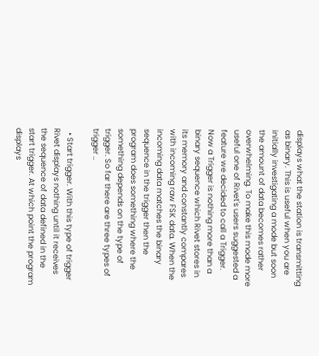displays what the station is transmitting as binary. This is useful when you are initially investigating a mode but soon the amount of data becomes rather overwhelming. To make this mode more useful one of Rivet's users suggested a feature we decided to call a Trigger. Now a Trigger is nothing more than a binary sequence which Rivet stores in its memory and constantly compares with incoming raw FSK data. When the incoming data matches the binary sequence in the trigger then the program does something where the something depends on the type of trigger. So far there are three types of trigger ..

  • Start trigger. With this type of trigger Rivet displays nothing until it receives the sequence of data defined in the start trigger. At which point the program displays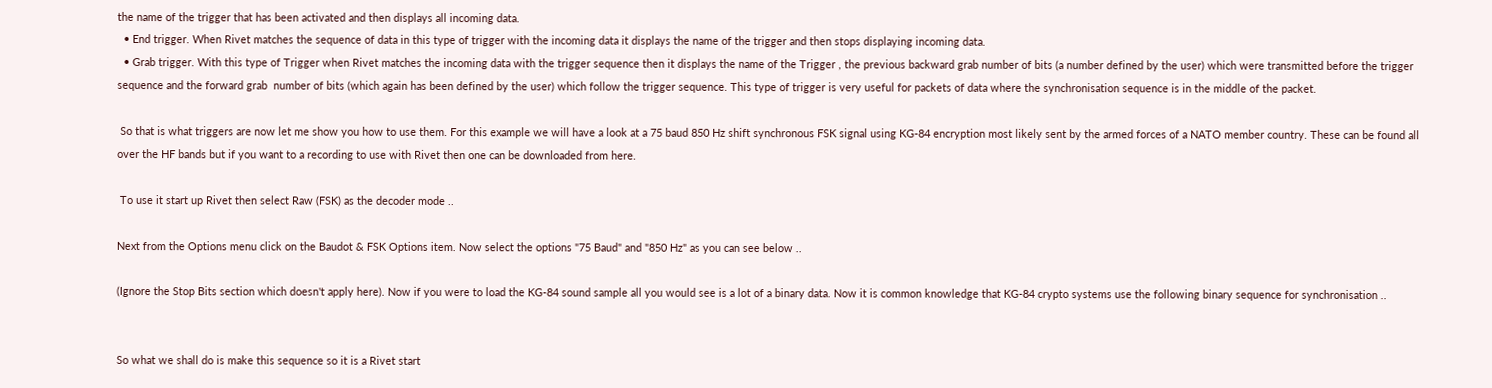the name of the trigger that has been activated and then displays all incoming data.
  • End trigger. When Rivet matches the sequence of data in this type of trigger with the incoming data it displays the name of the trigger and then stops displaying incoming data.
  • Grab trigger. With this type of Trigger when Rivet matches the incoming data with the trigger sequence then it displays the name of the Trigger , the previous backward grab number of bits (a number defined by the user) which were transmitted before the trigger sequence and the forward grab  number of bits (which again has been defined by the user) which follow the trigger sequence. This type of trigger is very useful for packets of data where the synchronisation sequence is in the middle of the packet.

 So that is what triggers are now let me show you how to use them. For this example we will have a look at a 75 baud 850 Hz shift synchronous FSK signal using KG-84 encryption most likely sent by the armed forces of a NATO member country. These can be found all over the HF bands but if you want to a recording to use with Rivet then one can be downloaded from here.

 To use it start up Rivet then select Raw (FSK) as the decoder mode ..

Next from the Options menu click on the Baudot & FSK Options item. Now select the options "75 Baud" and "850 Hz" as you can see below ..

(Ignore the Stop Bits section which doesn't apply here). Now if you were to load the KG-84 sound sample all you would see is a lot of a binary data. Now it is common knowledge that KG-84 crypto systems use the following binary sequence for synchronisation ..


So what we shall do is make this sequence so it is a Rivet start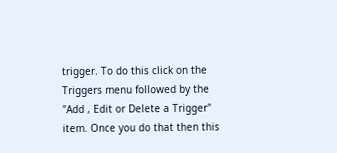trigger. To do this click on the Triggers menu followed by the "Add , Edit or Delete a Trigger" item. Once you do that then this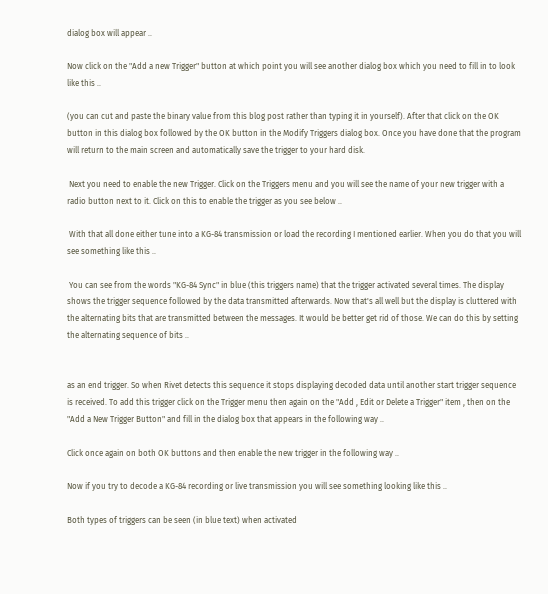dialog box will appear ..

Now click on the "Add a new Trigger" button at which point you will see another dialog box which you need to fill in to look like this ..

(you can cut and paste the binary value from this blog post rather than typing it in yourself). After that click on the OK button in this dialog box followed by the OK button in the Modify Triggers dialog box. Once you have done that the program will return to the main screen and automatically save the trigger to your hard disk.

 Next you need to enable the new Trigger. Click on the Triggers menu and you will see the name of your new trigger with a radio button next to it. Click on this to enable the trigger as you see below ..

 With that all done either tune into a KG-84 transmission or load the recording I mentioned earlier. When you do that you will see something like this ..

 You can see from the words "KG-84 Sync" in blue (this triggers name) that the trigger activated several times. The display shows the trigger sequence followed by the data transmitted afterwards. Now that's all well but the display is cluttered with the alternating bits that are transmitted between the messages. It would be better get rid of those. We can do this by setting the alternating sequence of bits ..


as an end trigger. So when Rivet detects this sequence it stops displaying decoded data until another start trigger sequence is received. To add this trigger click on the Trigger menu then again on the "Add , Edit or Delete a Trigger" item , then on the "Add a New Trigger Button" and fill in the dialog box that appears in the following way ..

Click once again on both OK buttons and then enable the new trigger in the following way ..

Now if you try to decode a KG-84 recording or live transmission you will see something looking like this ..

Both types of triggers can be seen (in blue text) when activated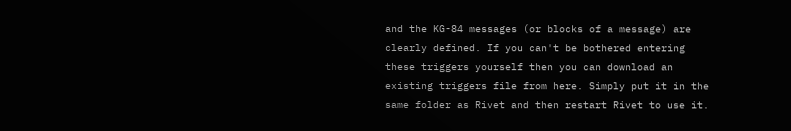and the KG-84 messages (or blocks of a message) are clearly defined. If you can't be bothered entering these triggers yourself then you can download an existing triggers file from here. Simply put it in the same folder as Rivet and then restart Rivet to use it.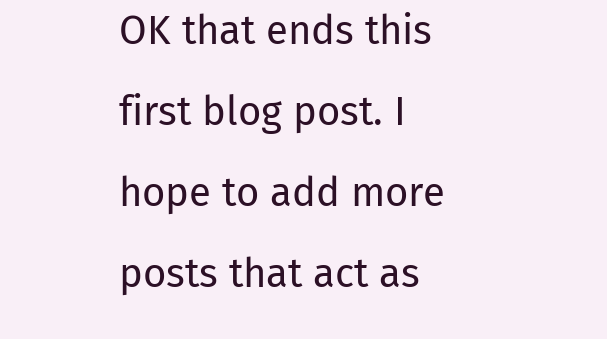OK that ends this first blog post. I hope to add more posts that act as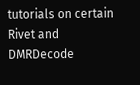tutorials on certain Rivet and DMRDecode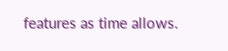features as time allows.